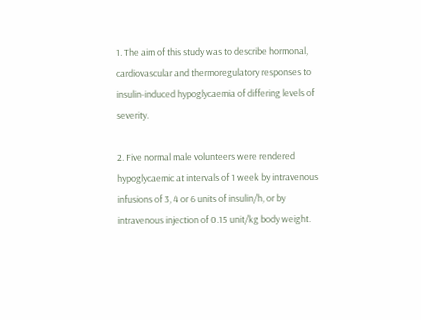1. The aim of this study was to describe hormonal, cardiovascular and thermoregulatory responses to insulin-induced hypoglycaemia of differing levels of severity.

2. Five normal male volunteers were rendered hypoglycaemic at intervals of 1 week by intravenous infusions of 3, 4 or 6 units of insulin/h, or by intravenous injection of 0.15 unit/kg body weight.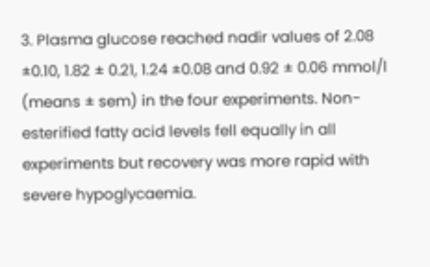3. Plasma glucose reached nadir values of 2.08 ±0.10, 1.82 ± 0.21, 1.24 ±0.08 and 0.92 ± 0.06 mmol/l (means ± sem) in the four experiments. Non-esterified fatty acid levels fell equally in all experiments but recovery was more rapid with severe hypoglycaemia.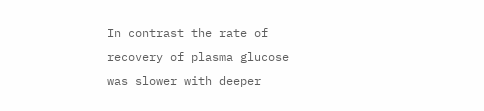In contrast the rate of recovery of plasma glucose was slower with deeper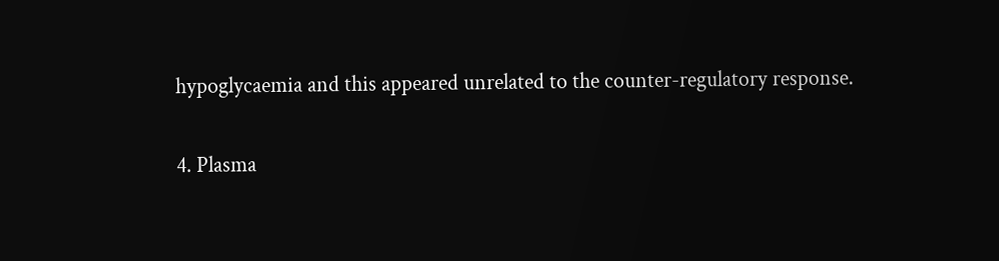hypoglycaemia and this appeared unrelated to the counter-regulatory response.

4. Plasma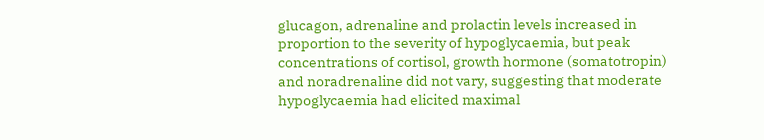glucagon, adrenaline and prolactin levels increased in proportion to the severity of hypoglycaemia, but peak concentrations of cortisol, growth hormone (somatotropin) and noradrenaline did not vary, suggesting that moderate hypoglycaemia had elicited maximal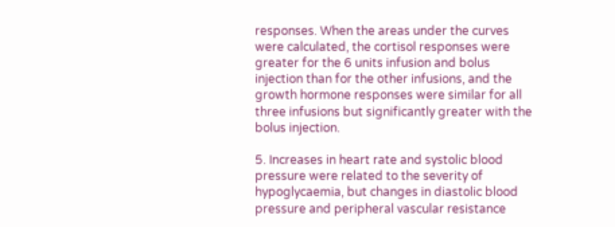responses. When the areas under the curves were calculated, the cortisol responses were greater for the 6 units infusion and bolus injection than for the other infusions, and the growth hormone responses were similar for all three infusions but significantly greater with the bolus injection.

5. Increases in heart rate and systolic blood pressure were related to the severity of hypoglycaemia, but changes in diastolic blood pressure and peripheral vascular resistance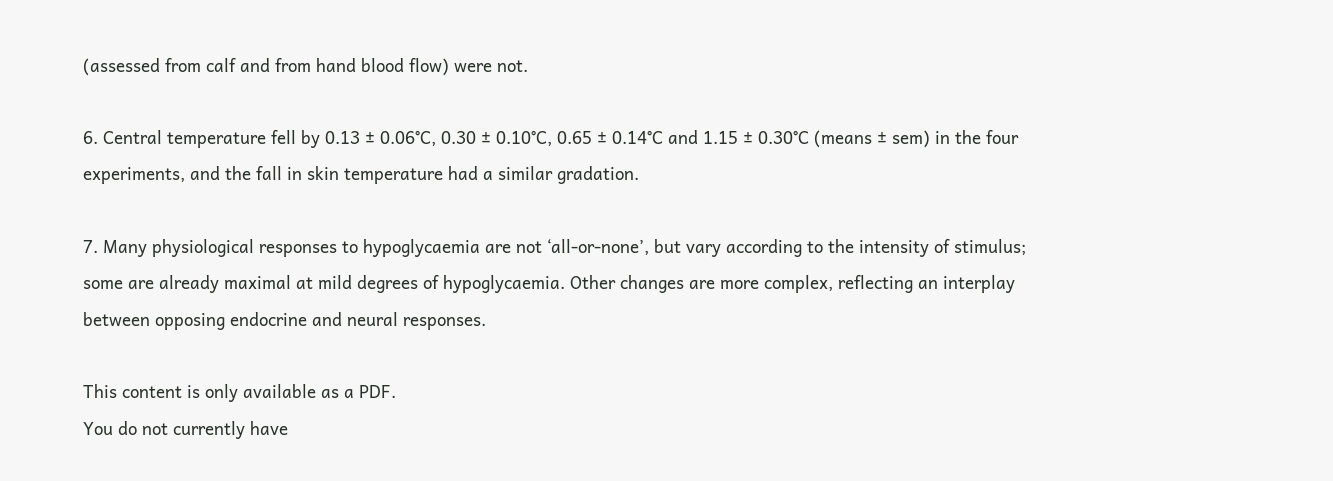(assessed from calf and from hand blood flow) were not.

6. Central temperature fell by 0.13 ± 0.06°C, 0.30 ± 0.10°C, 0.65 ± 0.14°C and 1.15 ± 0.30°C (means ± sem) in the four experiments, and the fall in skin temperature had a similar gradation.

7. Many physiological responses to hypoglycaemia are not ‘all-or-none’, but vary according to the intensity of stimulus; some are already maximal at mild degrees of hypoglycaemia. Other changes are more complex, reflecting an interplay between opposing endocrine and neural responses.

This content is only available as a PDF.
You do not currently have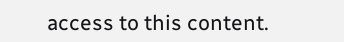access to this content.